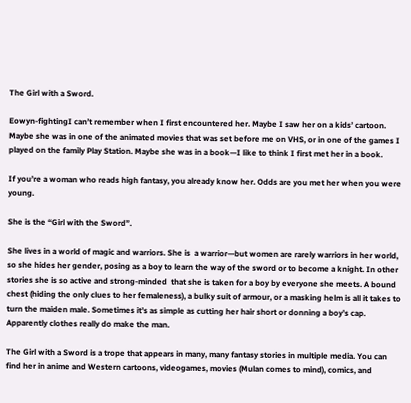The Girl with a Sword.

Eowyn-fightingI can’t remember when I first encountered her. Maybe I saw her on a kids’ cartoon. Maybe she was in one of the animated movies that was set before me on VHS, or in one of the games I played on the family Play Station. Maybe she was in a book—I like to think I first met her in a book.

If you’re a woman who reads high fantasy, you already know her. Odds are you met her when you were young.

She is the “Girl with the Sword”.

She lives in a world of magic and warriors. She is  a warrior—but women are rarely warriors in her world, so she hides her gender, posing as a boy to learn the way of the sword or to become a knight. In other stories she is so active and strong-minded  that she is taken for a boy by everyone she meets. A bound chest (hiding the only clues to her femaleness), a bulky suit of armour, or a masking helm is all it takes to turn the maiden male. Sometimes it’s as simple as cutting her hair short or donning a boy’s cap. Apparently clothes really do make the man.

The Girl with a Sword is a trope that appears in many, many fantasy stories in multiple media. You can find her in anime and Western cartoons, videogames, movies (Mulan comes to mind), comics, and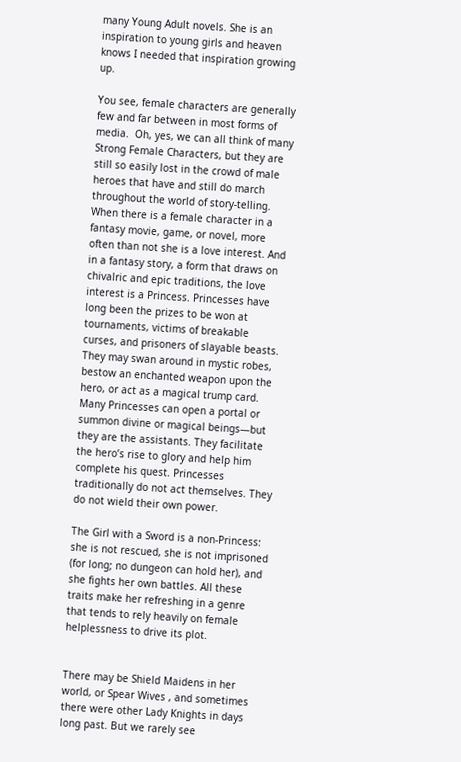many Young Adult novels. She is an inspiration to young girls and heaven knows I needed that inspiration growing up.

You see, female characters are generally few and far between in most forms of media.  Oh, yes, we can all think of many Strong Female Characters, but they are still so easily lost in the crowd of male heroes that have and still do march throughout the world of story-telling. When there is a female character in a fantasy movie, game, or novel, more often than not she is a love interest. And in a fantasy story, a form that draws on chivalric and epic traditions, the love interest is a Princess. Princesses have long been the prizes to be won at tournaments, victims of breakable curses, and prisoners of slayable beasts. They may swan around in mystic robes, bestow an enchanted weapon upon the hero, or act as a magical trump card. Many Princesses can open a portal or summon divine or magical beings—but they are the assistants. They facilitate the hero’s rise to glory and help him complete his quest. Princesses traditionally do not act themselves. They do not wield their own power.

The Girl with a Sword is a non-Princess: she is not rescued, she is not imprisoned (for long; no dungeon can hold her), and she fights her own battles. All these traits make her refreshing in a genre that tends to rely heavily on female helplessness to drive its plot.


There may be Shield Maidens in her world, or Spear Wives , and sometimes there were other Lady Knights in days long past. But we rarely see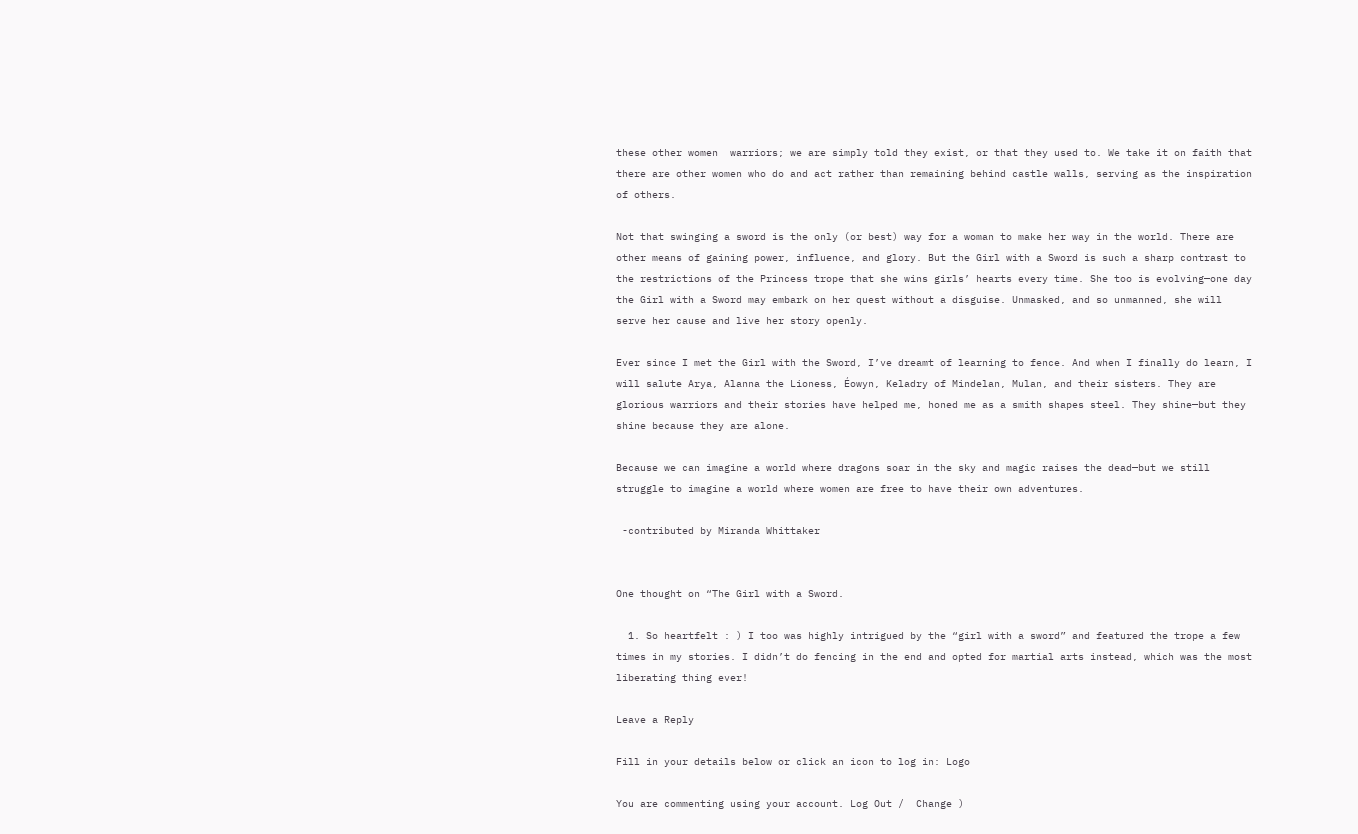these other women  warriors; we are simply told they exist, or that they used to. We take it on faith that there are other women who do and act rather than remaining behind castle walls, serving as the inspiration of others.

Not that swinging a sword is the only (or best) way for a woman to make her way in the world. There are other means of gaining power, influence, and glory. But the Girl with a Sword is such a sharp contrast to the restrictions of the Princess trope that she wins girls’ hearts every time. She too is evolving—one day the Girl with a Sword may embark on her quest without a disguise. Unmasked, and so unmanned, she will serve her cause and live her story openly.

Ever since I met the Girl with the Sword, I’ve dreamt of learning to fence. And when I finally do learn, I will salute Arya, Alanna the Lioness, Éowyn, Keladry of Mindelan, Mulan, and their sisters. They are glorious warriors and their stories have helped me, honed me as a smith shapes steel. They shine—but they shine because they are alone.

Because we can imagine a world where dragons soar in the sky and magic raises the dead—but we still struggle to imagine a world where women are free to have their own adventures.

 -contributed by Miranda Whittaker


One thought on “The Girl with a Sword.

  1. So heartfelt : ) I too was highly intrigued by the “girl with a sword” and featured the trope a few times in my stories. I didn’t do fencing in the end and opted for martial arts instead, which was the most liberating thing ever!

Leave a Reply

Fill in your details below or click an icon to log in: Logo

You are commenting using your account. Log Out /  Change )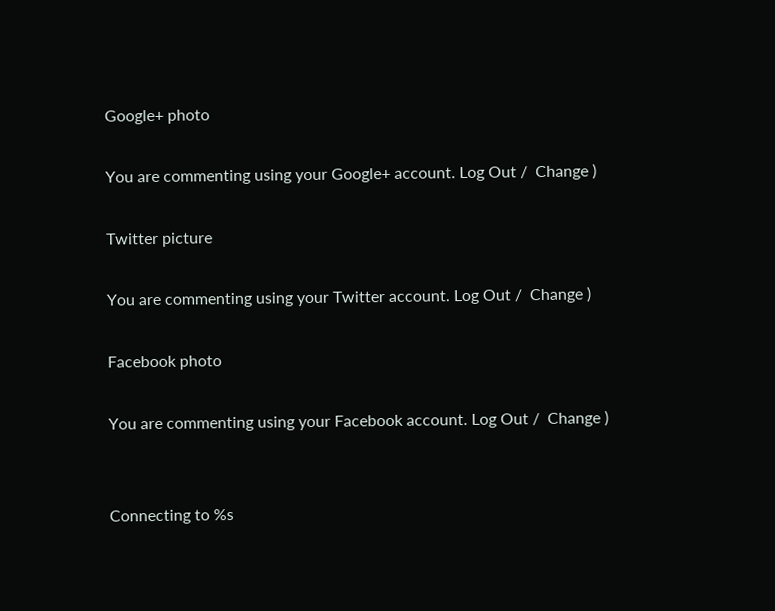Google+ photo

You are commenting using your Google+ account. Log Out /  Change )

Twitter picture

You are commenting using your Twitter account. Log Out /  Change )

Facebook photo

You are commenting using your Facebook account. Log Out /  Change )


Connecting to %s